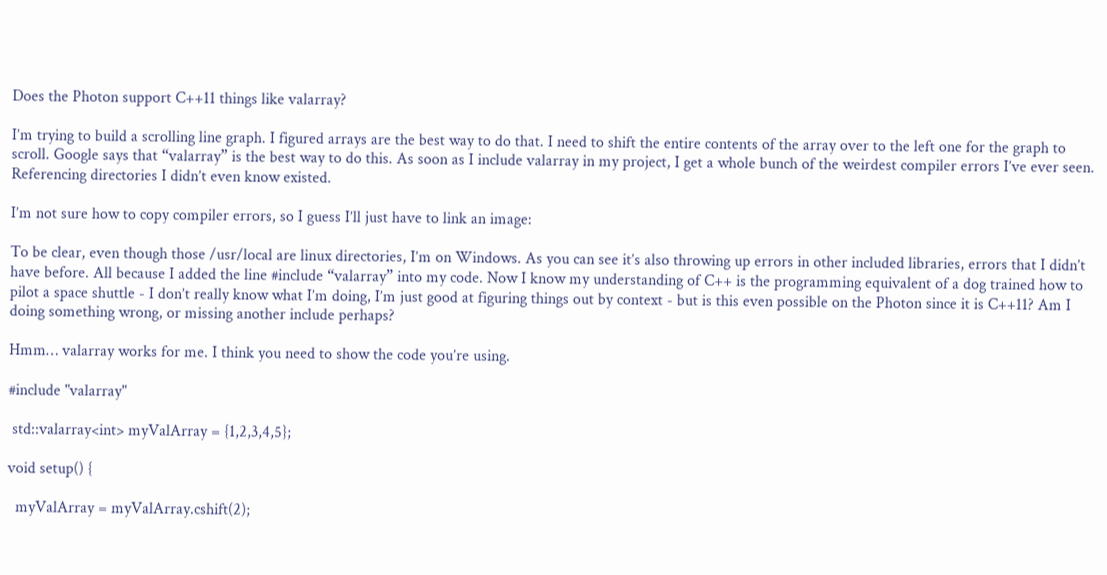Does the Photon support C++11 things like valarray?

I’m trying to build a scrolling line graph. I figured arrays are the best way to do that. I need to shift the entire contents of the array over to the left one for the graph to scroll. Google says that “valarray” is the best way to do this. As soon as I include valarray in my project, I get a whole bunch of the weirdest compiler errors I’ve ever seen. Referencing directories I didn’t even know existed.

I’m not sure how to copy compiler errors, so I guess I’ll just have to link an image:

To be clear, even though those /usr/local are linux directories, I’m on Windows. As you can see it’s also throwing up errors in other included libraries, errors that I didn’t have before. All because I added the line #include “valarray” into my code. Now I know my understanding of C++ is the programming equivalent of a dog trained how to pilot a space shuttle - I don’t really know what I’m doing, I’m just good at figuring things out by context - but is this even possible on the Photon since it is C++11? Am I doing something wrong, or missing another include perhaps?

Hmm… valarray works for me. I think you need to show the code you’re using.

#include "valarray"

 std::valarray<int> myValArray = {1,2,3,4,5};

void setup() {

  myValArray = myValArray.cshift(2);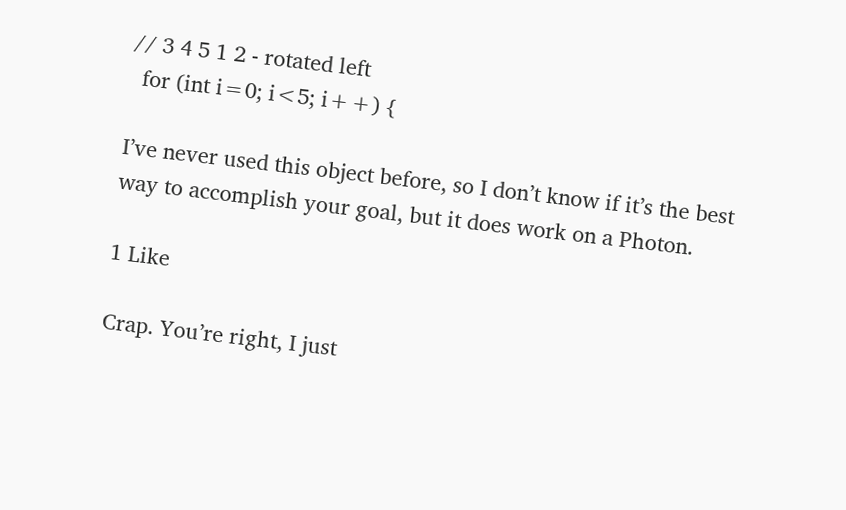// 3 4 5 1 2 - rotated left
  for (int i=0; i<5; i++) {

I’ve never used this object before, so I don’t know if it’s the best way to accomplish your goal, but it does work on a Photon.

1 Like

Crap. You’re right, I just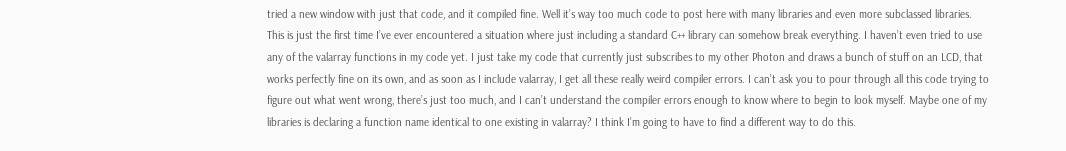tried a new window with just that code, and it compiled fine. Well it’s way too much code to post here with many libraries and even more subclassed libraries. This is just the first time I’ve ever encountered a situation where just including a standard C++ library can somehow break everything. I haven’t even tried to use any of the valarray functions in my code yet. I just take my code that currently just subscribes to my other Photon and draws a bunch of stuff on an LCD, that works perfectly fine on its own, and as soon as I include valarray, I get all these really weird compiler errors. I can’t ask you to pour through all this code trying to figure out what went wrong, there’s just too much, and I can’t understand the compiler errors enough to know where to begin to look myself. Maybe one of my libraries is declaring a function name identical to one existing in valarray? I think I’m going to have to find a different way to do this.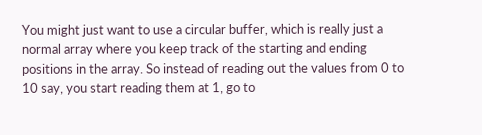You might just want to use a circular buffer, which is really just a normal array where you keep track of the starting and ending positions in the array. So instead of reading out the values from 0 to 10 say, you start reading them at 1, go to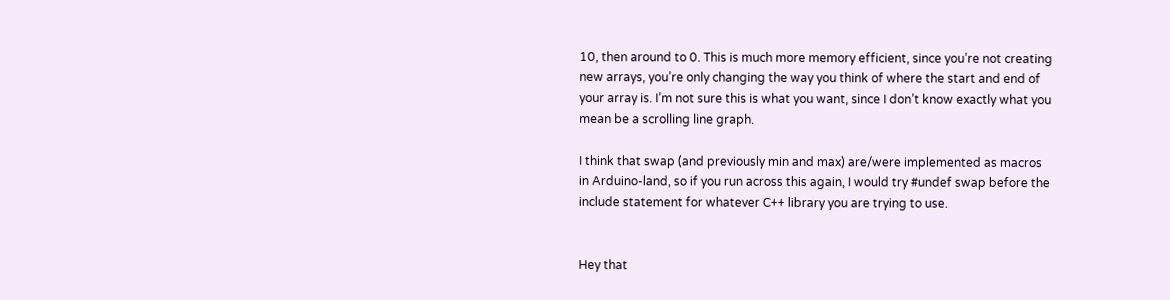10, then around to 0. This is much more memory efficient, since you’re not creating new arrays, you’re only changing the way you think of where the start and end of your array is. I’m not sure this is what you want, since I don’t know exactly what you mean be a scrolling line graph.

I think that swap (and previously min and max) are/were implemented as macros in Arduino-land, so if you run across this again, I would try #undef swap before the include statement for whatever C++ library you are trying to use.


Hey that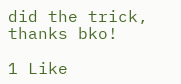did the trick, thanks bko!

1 Like